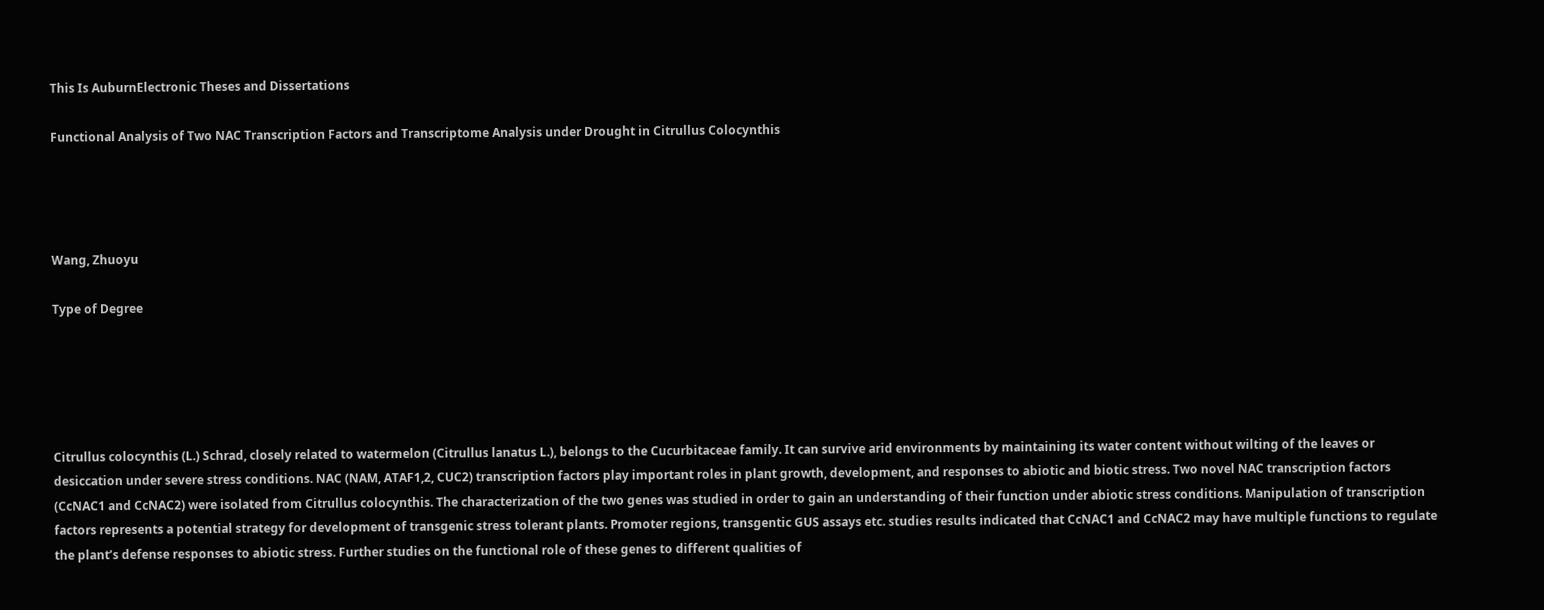This Is AuburnElectronic Theses and Dissertations

Functional Analysis of Two NAC Transcription Factors and Transcriptome Analysis under Drought in Citrullus Colocynthis




Wang, Zhuoyu

Type of Degree





Citrullus colocynthis (L.) Schrad, closely related to watermelon (Citrullus lanatus L.), belongs to the Cucurbitaceae family. It can survive arid environments by maintaining its water content without wilting of the leaves or desiccation under severe stress conditions. NAC (NAM, ATAF1,2, CUC2) transcription factors play important roles in plant growth, development, and responses to abiotic and biotic stress. Two novel NAC transcription factors (CcNAC1 and CcNAC2) were isolated from Citrullus colocynthis. The characterization of the two genes was studied in order to gain an understanding of their function under abiotic stress conditions. Manipulation of transcription factors represents a potential strategy for development of transgenic stress tolerant plants. Promoter regions, transgentic GUS assays etc. studies results indicated that CcNAC1 and CcNAC2 may have multiple functions to regulate the plant’s defense responses to abiotic stress. Further studies on the functional role of these genes to different qualities of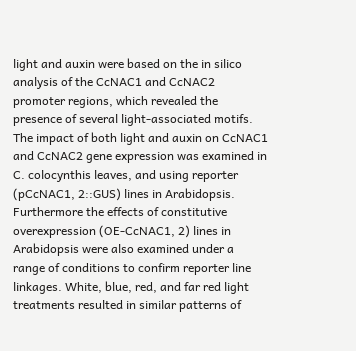light and auxin were based on the in silico analysis of the CcNAC1 and CcNAC2 promoter regions, which revealed the presence of several light-associated motifs. The impact of both light and auxin on CcNAC1 and CcNAC2 gene expression was examined in C. colocynthis leaves, and using reporter (pCcNAC1, 2::GUS) lines in Arabidopsis. Furthermore the effects of constitutive overexpression (OE-CcNAC1, 2) lines in Arabidopsis were also examined under a range of conditions to confirm reporter line linkages. White, blue, red, and far red light treatments resulted in similar patterns of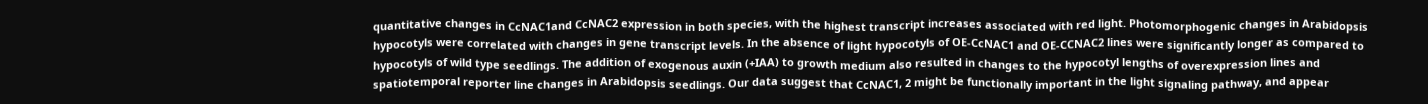quantitative changes in CcNAC1and CcNAC2 expression in both species, with the highest transcript increases associated with red light. Photomorphogenic changes in Arabidopsis hypocotyls were correlated with changes in gene transcript levels. In the absence of light hypocotyls of OE-CcNAC1 and OE-CCNAC2 lines were significantly longer as compared to hypocotyls of wild type seedlings. The addition of exogenous auxin (+IAA) to growth medium also resulted in changes to the hypocotyl lengths of overexpression lines and spatiotemporal reporter line changes in Arabidopsis seedlings. Our data suggest that CcNAC1, 2 might be functionally important in the light signaling pathway, and appear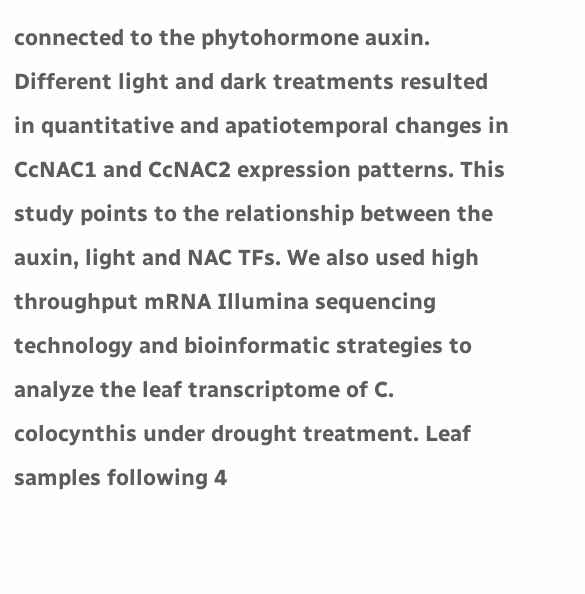connected to the phytohormone auxin. Different light and dark treatments resulted in quantitative and apatiotemporal changes in CcNAC1 and CcNAC2 expression patterns. This study points to the relationship between the auxin, light and NAC TFs. We also used high throughput mRNA Illumina sequencing technology and bioinformatic strategies to analyze the leaf transcriptome of C. colocynthis under drought treatment. Leaf samples following 4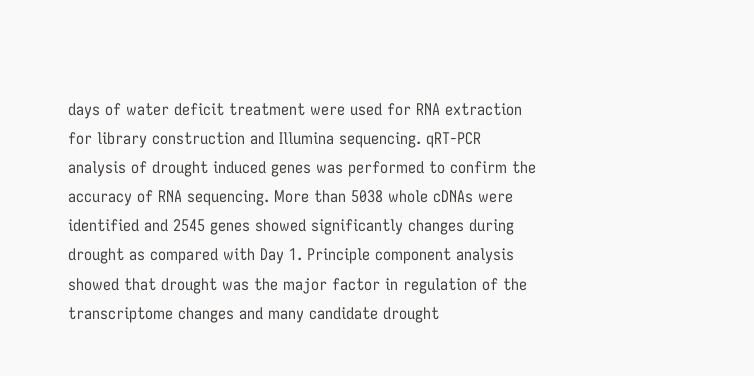days of water deficit treatment were used for RNA extraction for library construction and Illumina sequencing. qRT-PCR analysis of drought induced genes was performed to confirm the accuracy of RNA sequencing. More than 5038 whole cDNAs were identified and 2545 genes showed significantly changes during drought as compared with Day 1. Principle component analysis showed that drought was the major factor in regulation of the transcriptome changes and many candidate drought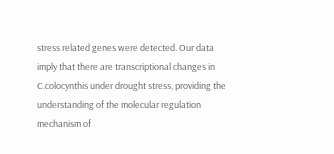stress related genes were detected. Our data imply that there are transcriptional changes in C.colocynthis under drought stress, providing the understanding of the molecular regulation mechanism of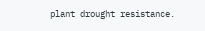plant drought resistance.